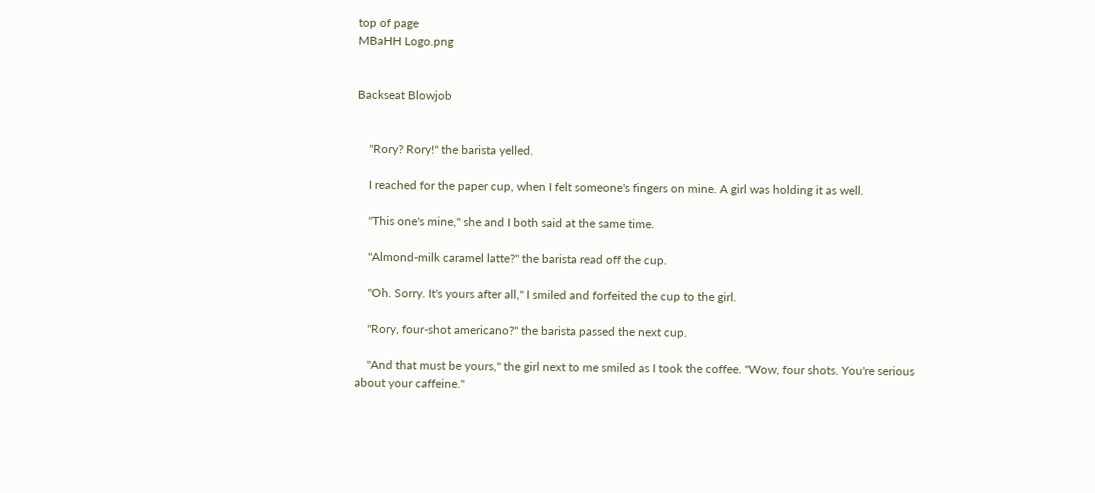top of page
MBaHH Logo.png


Backseat Blowjob


    "Rory? Rory!" the barista yelled.

    I reached for the paper cup, when I felt someone's fingers on mine. A girl was holding it as well.

    "This one's mine," she and I both said at the same time.

    "Almond-milk caramel latte?" the barista read off the cup.

    "Oh. Sorry. It's yours after all," I smiled and forfeited the cup to the girl.

    "Rory, four-shot americano?" the barista passed the next cup.

    "And that must be yours," the girl next to me smiled as I took the coffee. "Wow, four shots. You're serious about your caffeine."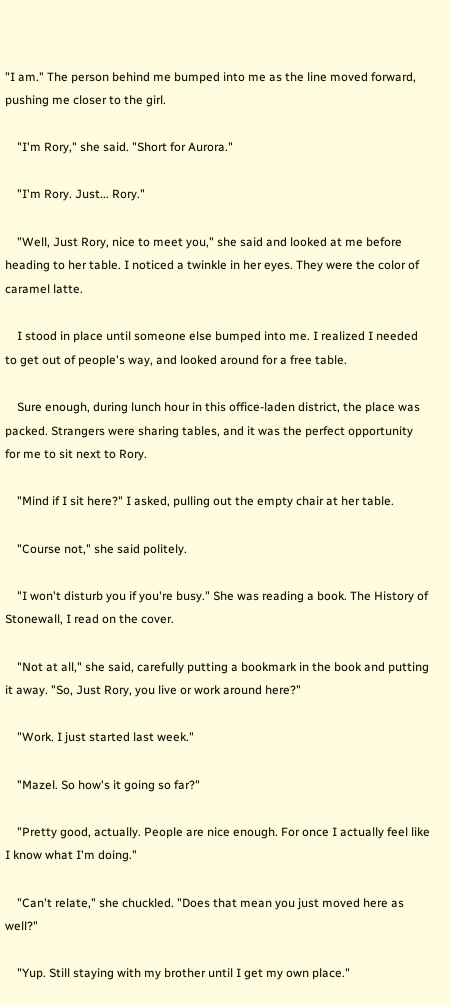"I am." The person behind me bumped into me as the line moved forward, pushing me closer to the girl.

    "I'm Rory," she said. "Short for Aurora."

    "I'm Rory. Just... Rory."

    "Well, Just Rory, nice to meet you," she said and looked at me before heading to her table. I noticed a twinkle in her eyes. They were the color of caramel latte.

    I stood in place until someone else bumped into me. I realized I needed to get out of people's way, and looked around for a free table.

    Sure enough, during lunch hour in this office-laden district, the place was packed. Strangers were sharing tables, and it was the perfect opportunity for me to sit next to Rory.

    "Mind if I sit here?" I asked, pulling out the empty chair at her table.

    "Course not," she said politely.

    "I won't disturb you if you're busy." She was reading a book. The History of Stonewall, I read on the cover.

    "Not at all," she said, carefully putting a bookmark in the book and putting it away. "So, Just Rory, you live or work around here?"

    "Work. I just started last week."

    "Mazel. So how's it going so far?"

    "Pretty good, actually. People are nice enough. For once I actually feel like I know what I'm doing."

    "Can't relate," she chuckled. "Does that mean you just moved here as well?"

    "Yup. Still staying with my brother until I get my own place."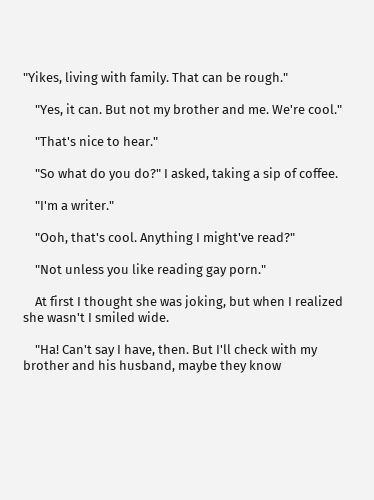"Yikes, living with family. That can be rough."

    "Yes, it can. But not my brother and me. We're cool."

    "That's nice to hear."

    "So what do you do?" I asked, taking a sip of coffee.

    "I'm a writer."

    "Ooh, that's cool. Anything I might've read?"

    "Not unless you like reading gay porn."

    At first I thought she was joking, but when I realized she wasn't I smiled wide.

    "Ha! Can't say I have, then. But I'll check with my brother and his husband, maybe they know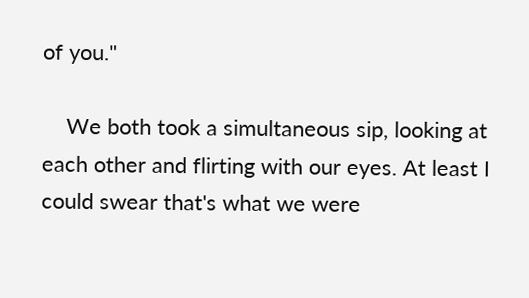of you."

    We both took a simultaneous sip, looking at each other and flirting with our eyes. At least I could swear that's what we were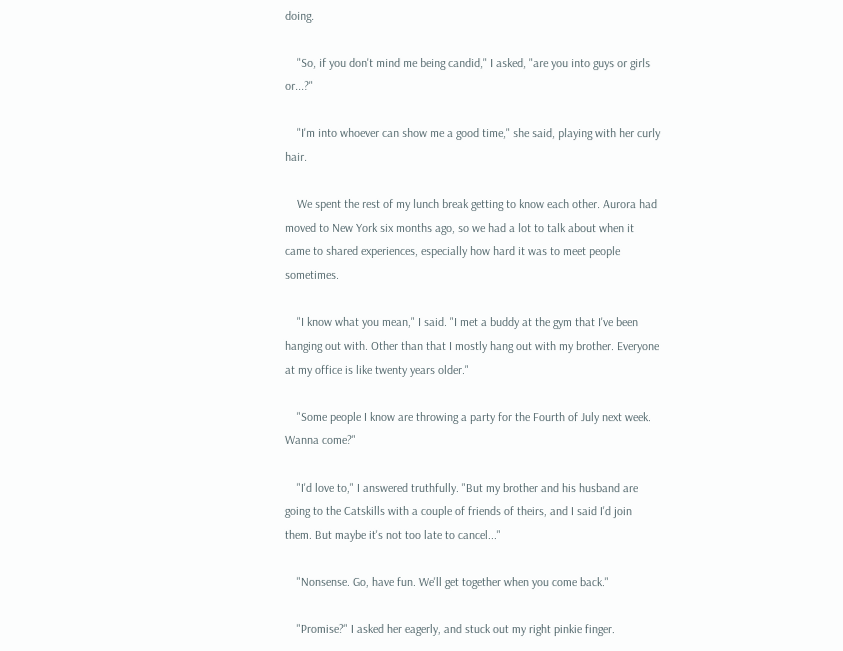doing.

    "So, if you don't mind me being candid," I asked, "are you into guys or girls or...?"

    "I'm into whoever can show me a good time," she said, playing with her curly hair.

    We spent the rest of my lunch break getting to know each other. Aurora had moved to New York six months ago, so we had a lot to talk about when it came to shared experiences, especially how hard it was to meet people sometimes.

    "I know what you mean," I said. "I met a buddy at the gym that I've been hanging out with. Other than that I mostly hang out with my brother. Everyone at my office is like twenty years older."

    "Some people I know are throwing a party for the Fourth of July next week. Wanna come?"

    "I'd love to," I answered truthfully. "But my brother and his husband are going to the Catskills with a couple of friends of theirs, and I said I'd join them. But maybe it's not too late to cancel..."

    "Nonsense. Go, have fun. We'll get together when you come back."

    "Promise?" I asked her eagerly, and stuck out my right pinkie finger.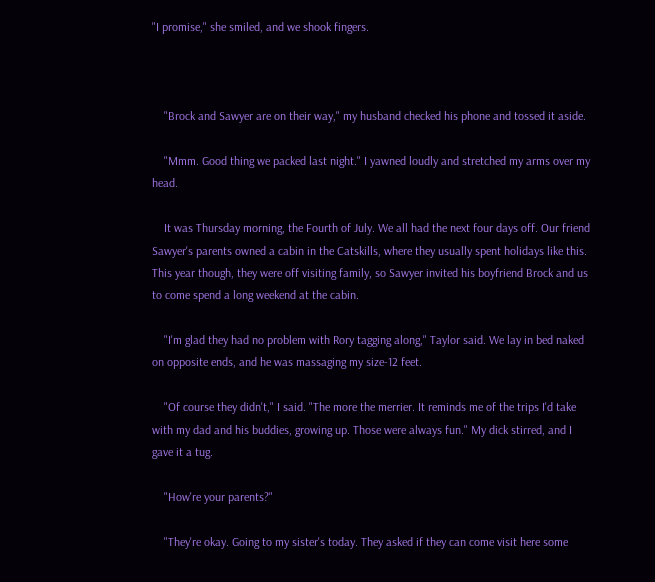"I promise," she smiled, and we shook fingers.



    "Brock and Sawyer are on their way," my husband checked his phone and tossed it aside.

    "Mmm. Good thing we packed last night." I yawned loudly and stretched my arms over my head.

    It was Thursday morning, the Fourth of July. We all had the next four days off. Our friend Sawyer's parents owned a cabin in the Catskills, where they usually spent holidays like this. This year though, they were off visiting family, so Sawyer invited his boyfriend Brock and us to come spend a long weekend at the cabin.

    "I'm glad they had no problem with Rory tagging along," Taylor said. We lay in bed naked on opposite ends, and he was massaging my size-12 feet.

    "Of course they didn't," I said. "The more the merrier. It reminds me of the trips I'd take with my dad and his buddies, growing up. Those were always fun." My dick stirred, and I gave it a tug.

    "How're your parents?"

    "They're okay. Going to my sister's today. They asked if they can come visit here some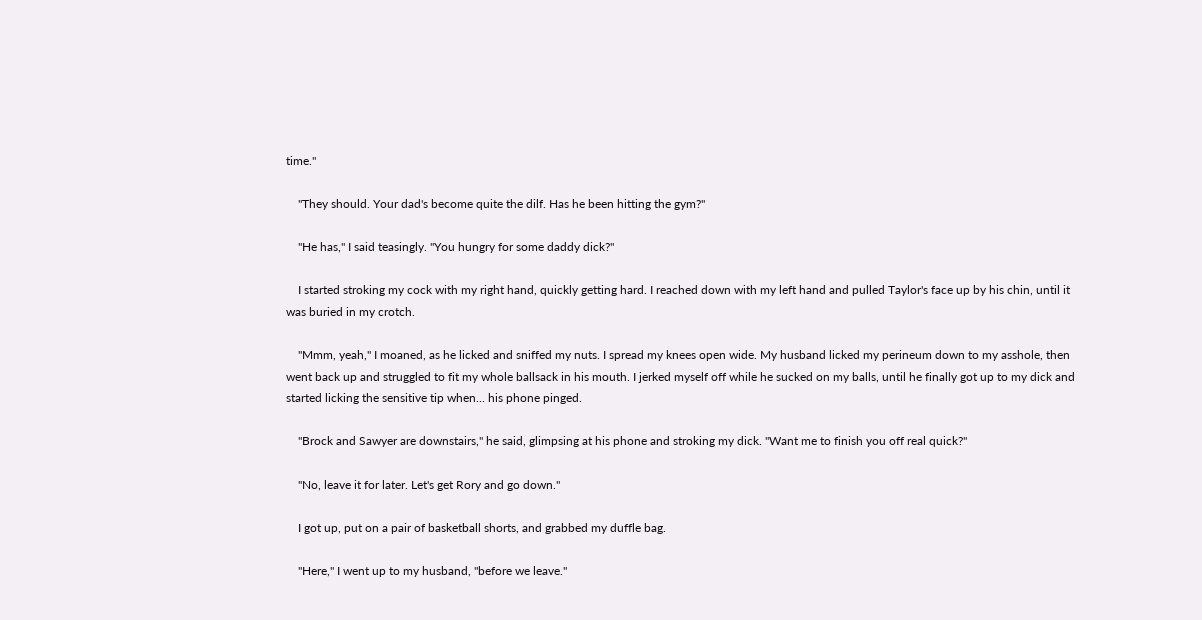time."

    "They should. Your dad's become quite the dilf. Has he been hitting the gym?"

    "He has," I said teasingly. "You hungry for some daddy dick?"

    I started stroking my cock with my right hand, quickly getting hard. I reached down with my left hand and pulled Taylor's face up by his chin, until it was buried in my crotch.

    "Mmm, yeah," I moaned, as he licked and sniffed my nuts. I spread my knees open wide. My husband licked my perineum down to my asshole, then went back up and struggled to fit my whole ballsack in his mouth. I jerked myself off while he sucked on my balls, until he finally got up to my dick and started licking the sensitive tip when... his phone pinged.

    "Brock and Sawyer are downstairs," he said, glimpsing at his phone and stroking my dick. "Want me to finish you off real quick?"

    "No, leave it for later. Let's get Rory and go down."

    I got up, put on a pair of basketball shorts, and grabbed my duffle bag.

    "Here," I went up to my husband, "before we leave."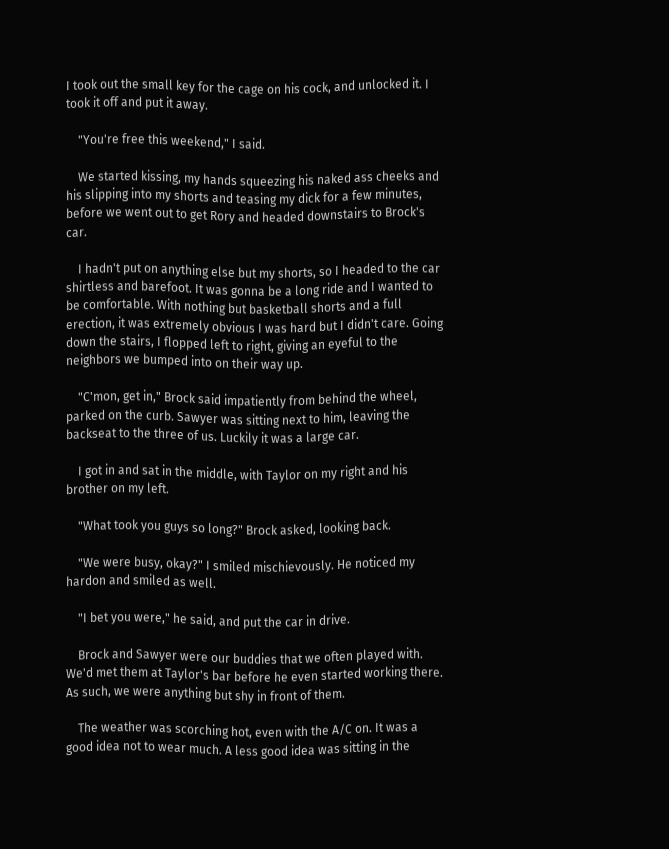I took out the small key for the cage on his cock, and unlocked it. I took it off and put it away.

    "You're free this weekend," I said.

    We started kissing, my hands squeezing his naked ass cheeks and his slipping into my shorts and teasing my dick for a few minutes, before we went out to get Rory and headed downstairs to Brock's car.

    I hadn't put on anything else but my shorts, so I headed to the car shirtless and barefoot. It was gonna be a long ride and I wanted to be comfortable. With nothing but basketball shorts and a full erection, it was extremely obvious I was hard but I didn't care. Going down the stairs, I flopped left to right, giving an eyeful to the neighbors we bumped into on their way up.

    "C'mon, get in," Brock said impatiently from behind the wheel, parked on the curb. Sawyer was sitting next to him, leaving the backseat to the three of us. Luckily it was a large car.

    I got in and sat in the middle, with Taylor on my right and his brother on my left.

    "What took you guys so long?" Brock asked, looking back.

    "We were busy, okay?" I smiled mischievously. He noticed my hardon and smiled as well.

    "I bet you were," he said, and put the car in drive.

    Brock and Sawyer were our buddies that we often played with. We'd met them at Taylor's bar before he even started working there. As such, we were anything but shy in front of them.

    The weather was scorching hot, even with the A/C on. It was a good idea not to wear much. A less good idea was sitting in the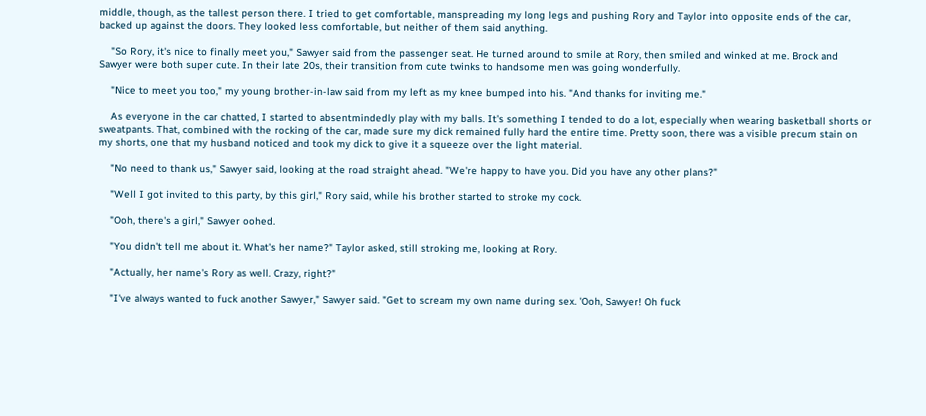middle, though, as the tallest person there. I tried to get comfortable, manspreading my long legs and pushing Rory and Taylor into opposite ends of the car, backed up against the doors. They looked less comfortable, but neither of them said anything.

    "So Rory, it's nice to finally meet you," Sawyer said from the passenger seat. He turned around to smile at Rory, then smiled and winked at me. Brock and Sawyer were both super cute. In their late 20s, their transition from cute twinks to handsome men was going wonderfully.

    "Nice to meet you too," my young brother-in-law said from my left as my knee bumped into his. "And thanks for inviting me."

    As everyone in the car chatted, I started to absentmindedly play with my balls. It's something I tended to do a lot, especially when wearing basketball shorts or sweatpants. That, combined with the rocking of the car, made sure my dick remained fully hard the entire time. Pretty soon, there was a visible precum stain on my shorts, one that my husband noticed and took my dick to give it a squeeze over the light material.

    "No need to thank us," Sawyer said, looking at the road straight ahead. "We're happy to have you. Did you have any other plans?"

    "Well I got invited to this party, by this girl," Rory said, while his brother started to stroke my cock.

    "Ooh, there's a girl," Sawyer oohed.

    "You didn't tell me about it. What's her name?" Taylor asked, still stroking me, looking at Rory.

    "Actually, her name's Rory as well. Crazy, right?"

    "I've always wanted to fuck another Sawyer," Sawyer said. "Get to scream my own name during sex. 'Ooh, Sawyer! Oh fuck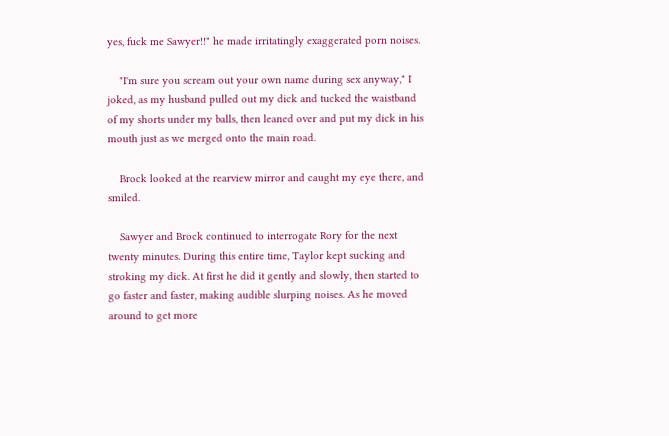yes, fuck me Sawyer!!" he made irritatingly exaggerated porn noises.

    "I'm sure you scream out your own name during sex anyway," I joked, as my husband pulled out my dick and tucked the waistband of my shorts under my balls, then leaned over and put my dick in his mouth just as we merged onto the main road.

    Brock looked at the rearview mirror and caught my eye there, and smiled.

    Sawyer and Brock continued to interrogate Rory for the next twenty minutes. During this entire time, Taylor kept sucking and stroking my dick. At first he did it gently and slowly, then started to go faster and faster, making audible slurping noises. As he moved around to get more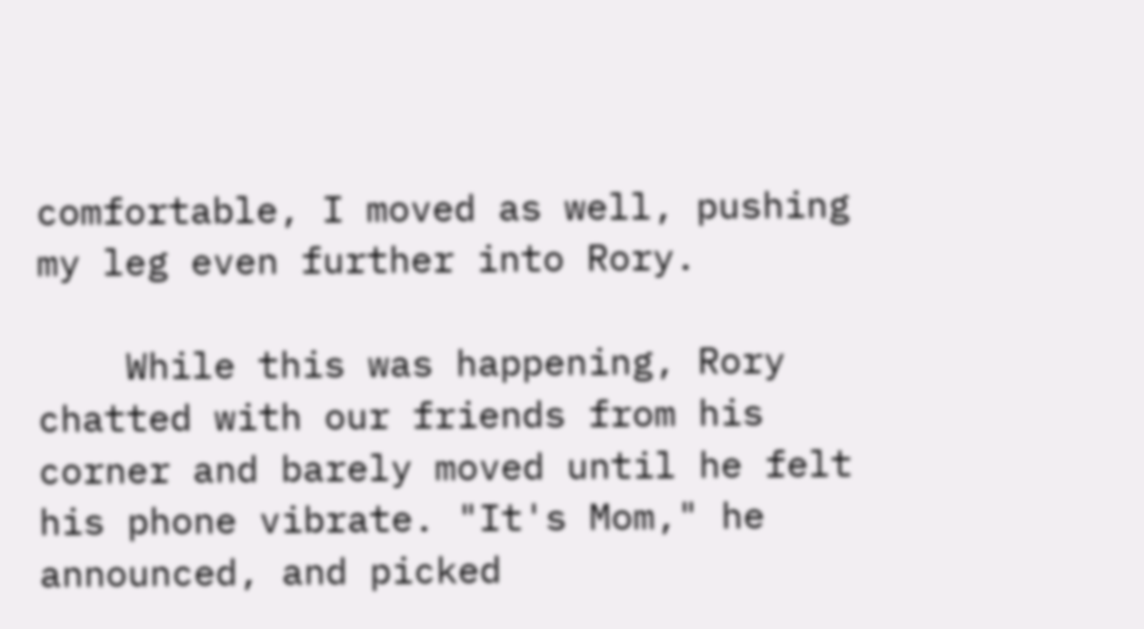comfortable, I moved as well, pushing my leg even further into Rory.

    While this was happening, Rory chatted with our friends from his corner and barely moved until he felt his phone vibrate. "It's Mom," he announced, and picked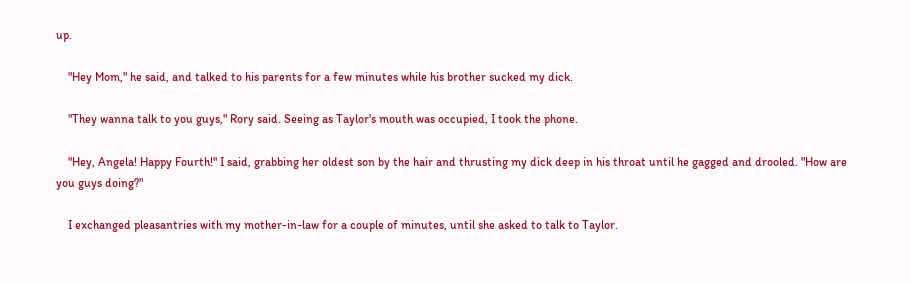up.

    "Hey Mom," he said, and talked to his parents for a few minutes while his brother sucked my dick.

    "They wanna talk to you guys," Rory said. Seeing as Taylor's mouth was occupied, I took the phone.

    "Hey, Angela! Happy Fourth!" I said, grabbing her oldest son by the hair and thrusting my dick deep in his throat until he gagged and drooled. "How are you guys doing?"

    I exchanged pleasantries with my mother-in-law for a couple of minutes, until she asked to talk to Taylor.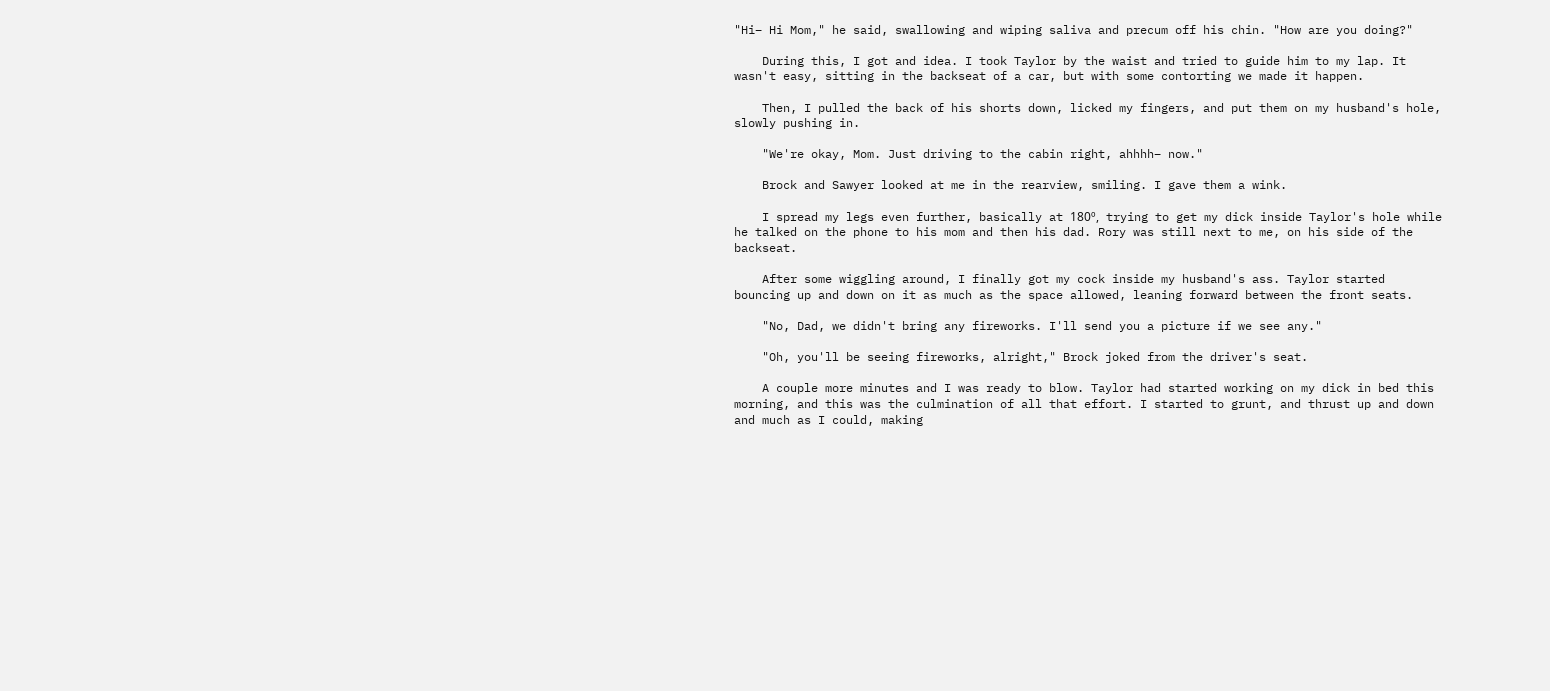"Hi– Hi Mom," he said, swallowing and wiping saliva and precum off his chin. "How are you doing?"

    During this, I got and idea. I took Taylor by the waist and tried to guide him to my lap. It wasn't easy, sitting in the backseat of a car, but with some contorting we made it happen.

    Then, I pulled the back of his shorts down, licked my fingers, and put them on my husband's hole, slowly pushing in.

    "We're okay, Mom. Just driving to the cabin right, ahhhh– now."

    Brock and Sawyer looked at me in the rearview, smiling. I gave them a wink.

    I spread my legs even further, basically at 180º, trying to get my dick inside Taylor's hole while he talked on the phone to his mom and then his dad. Rory was still next to me, on his side of the backseat.

    After some wiggling around, I finally got my cock inside my husband's ass. Taylor started bouncing up and down on it as much as the space allowed, leaning forward between the front seats.

    "No, Dad, we didn't bring any fireworks. I'll send you a picture if we see any."

    "Oh, you'll be seeing fireworks, alright," Brock joked from the driver's seat.

    A couple more minutes and I was ready to blow. Taylor had started working on my dick in bed this morning, and this was the culmination of all that effort. I started to grunt, and thrust up and down and much as I could, making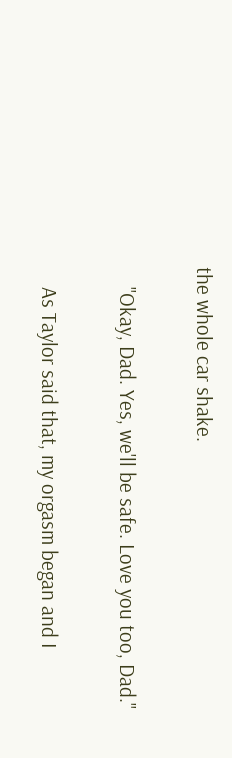the whole car shake.

    "Okay, Dad. Yes, we'll be safe. Love you too, Dad."

    As Taylor said that, my orgasm began and I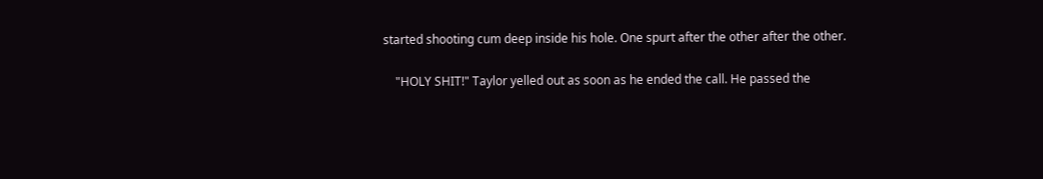started shooting cum deep inside his hole. One spurt after the other after the other.

    "HOLY SHIT!" Taylor yelled out as soon as he ended the call. He passed the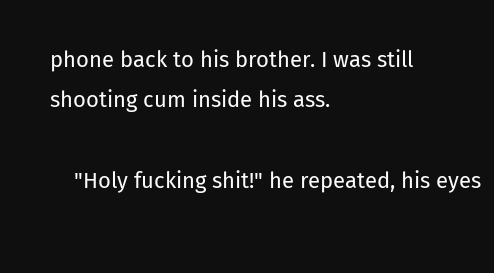phone back to his brother. I was still shooting cum inside his ass.

    "Holy fucking shit!" he repeated, his eyes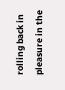rolling back in pleasure in the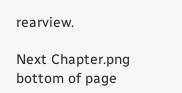rearview.

Next Chapter.png
bottom of page